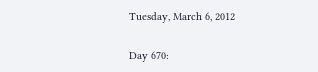Tuesday, March 6, 2012

Day 670: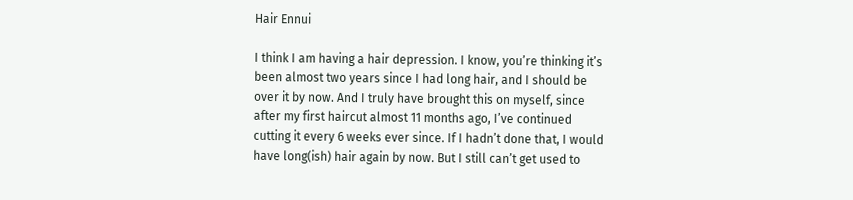Hair Ennui

I think I am having a hair depression. I know, you’re thinking it’s been almost two years since I had long hair, and I should be over it by now. And I truly have brought this on myself, since after my first haircut almost 11 months ago, I’ve continued cutting it every 6 weeks ever since. If I hadn’t done that, I would have long(ish) hair again by now. But I still can’t get used to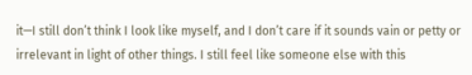it—I still don’t think I look like myself, and I don’t care if it sounds vain or petty or irrelevant in light of other things. I still feel like someone else with this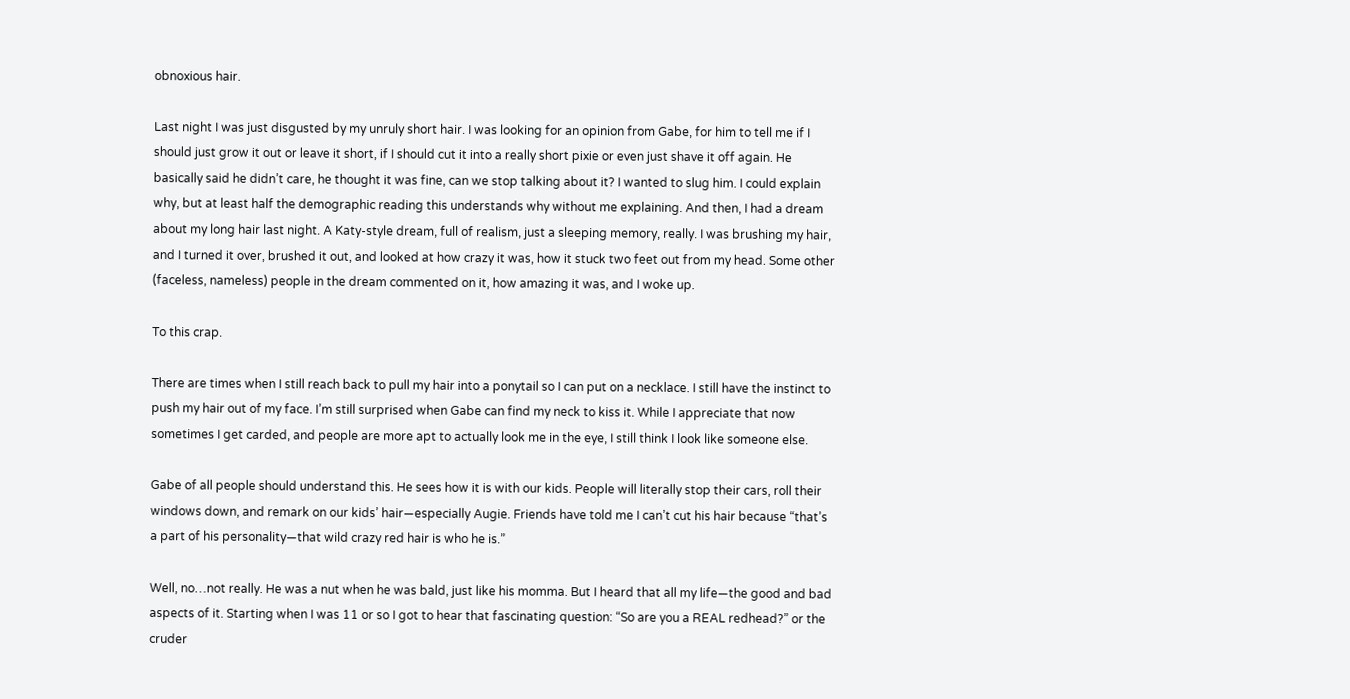obnoxious hair.

Last night I was just disgusted by my unruly short hair. I was looking for an opinion from Gabe, for him to tell me if I should just grow it out or leave it short, if I should cut it into a really short pixie or even just shave it off again. He basically said he didn’t care, he thought it was fine, can we stop talking about it? I wanted to slug him. I could explain why, but at least half the demographic reading this understands why without me explaining. And then, I had a dream about my long hair last night. A Katy-style dream, full of realism, just a sleeping memory, really. I was brushing my hair, and I turned it over, brushed it out, and looked at how crazy it was, how it stuck two feet out from my head. Some other (faceless, nameless) people in the dream commented on it, how amazing it was, and I woke up.

To this crap.

There are times when I still reach back to pull my hair into a ponytail so I can put on a necklace. I still have the instinct to push my hair out of my face. I’m still surprised when Gabe can find my neck to kiss it. While I appreciate that now sometimes I get carded, and people are more apt to actually look me in the eye, I still think I look like someone else.

Gabe of all people should understand this. He sees how it is with our kids. People will literally stop their cars, roll their windows down, and remark on our kids’ hair—especially Augie. Friends have told me I can’t cut his hair because “that’s a part of his personality—that wild crazy red hair is who he is.”

Well, no…not really. He was a nut when he was bald, just like his momma. But I heard that all my life—the good and bad aspects of it. Starting when I was 11 or so I got to hear that fascinating question: “So are you a REAL redhead?” or the cruder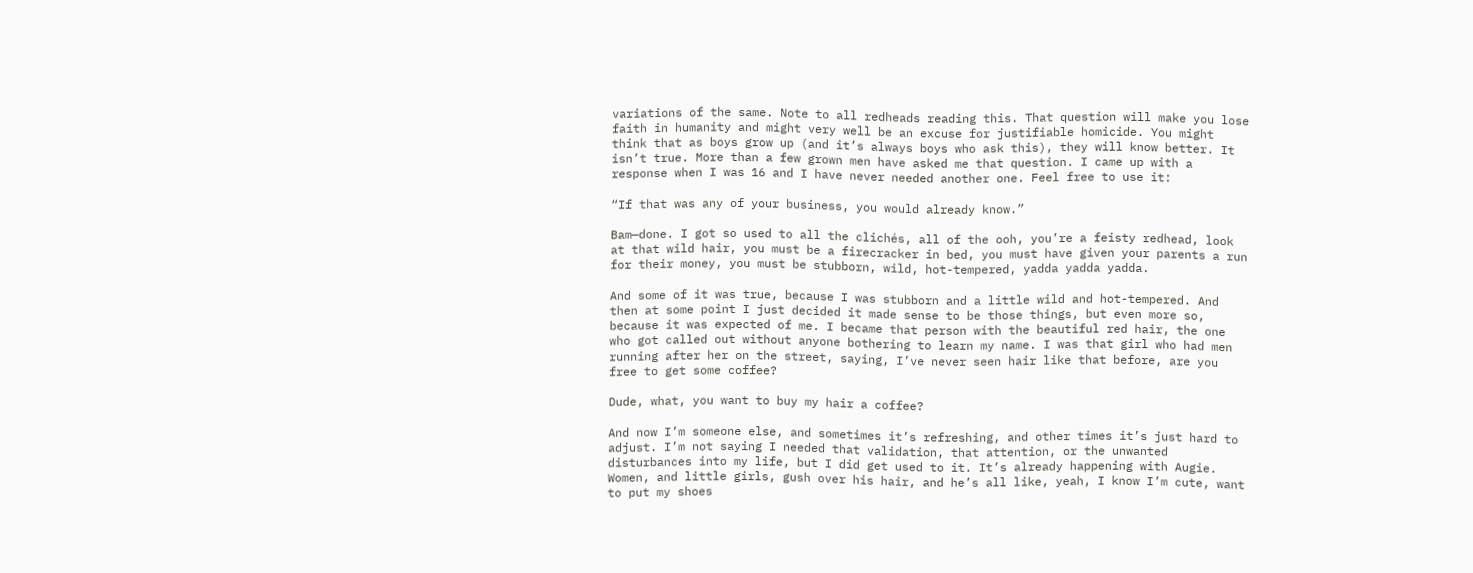variations of the same. Note to all redheads reading this. That question will make you lose faith in humanity and might very well be an excuse for justifiable homicide. You might think that as boys grow up (and it’s always boys who ask this), they will know better. It isn’t true. More than a few grown men have asked me that question. I came up with a response when I was 16 and I have never needed another one. Feel free to use it:

“If that was any of your business, you would already know.”

Bam—done. I got so used to all the clichés, all of the ooh, you’re a feisty redhead, look at that wild hair, you must be a firecracker in bed, you must have given your parents a run for their money, you must be stubborn, wild, hot-tempered, yadda yadda yadda.

And some of it was true, because I was stubborn and a little wild and hot-tempered. And then at some point I just decided it made sense to be those things, but even more so, because it was expected of me. I became that person with the beautiful red hair, the one who got called out without anyone bothering to learn my name. I was that girl who had men running after her on the street, saying, I’ve never seen hair like that before, are you free to get some coffee?

Dude, what, you want to buy my hair a coffee?

And now I’m someone else, and sometimes it’s refreshing, and other times it’s just hard to adjust. I’m not saying I needed that validation, that attention, or the unwanted disturbances into my life, but I did get used to it. It’s already happening with Augie. Women, and little girls, gush over his hair, and he’s all like, yeah, I know I’m cute, want to put my shoes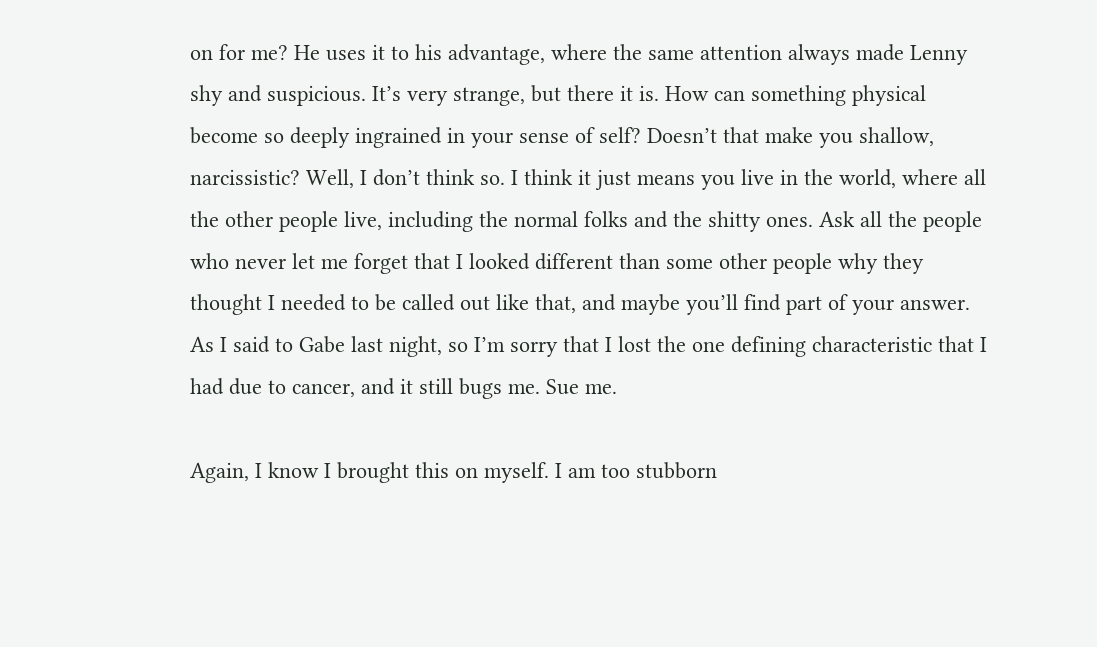on for me? He uses it to his advantage, where the same attention always made Lenny shy and suspicious. It’s very strange, but there it is. How can something physical become so deeply ingrained in your sense of self? Doesn’t that make you shallow, narcissistic? Well, I don’t think so. I think it just means you live in the world, where all the other people live, including the normal folks and the shitty ones. Ask all the people who never let me forget that I looked different than some other people why they thought I needed to be called out like that, and maybe you’ll find part of your answer. As I said to Gabe last night, so I’m sorry that I lost the one defining characteristic that I had due to cancer, and it still bugs me. Sue me.

Again, I know I brought this on myself. I am too stubborn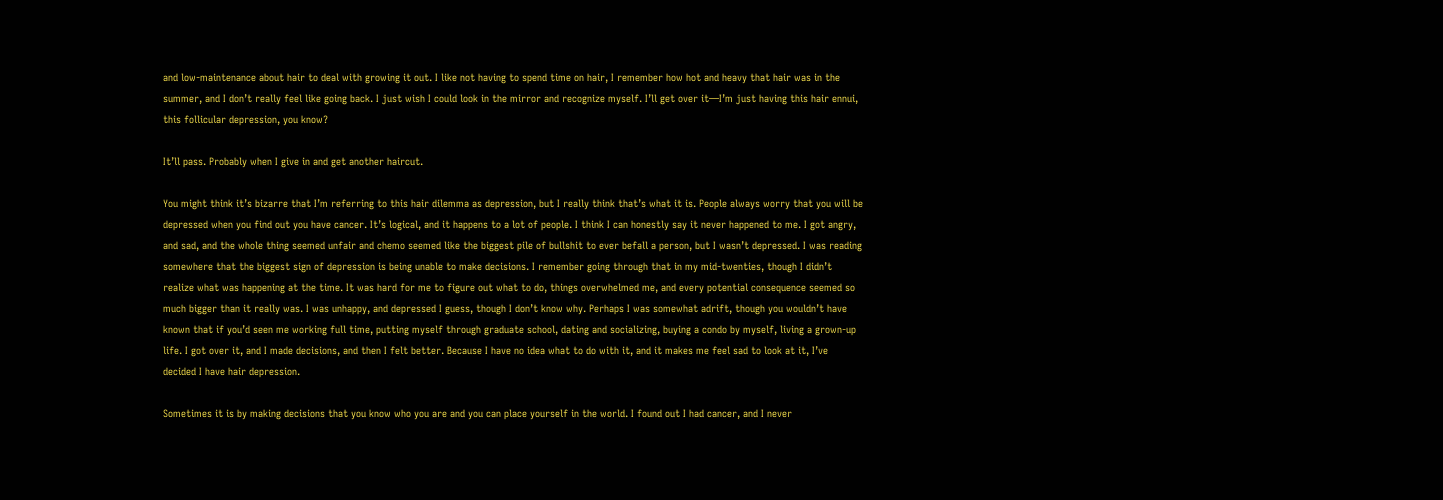and low-maintenance about hair to deal with growing it out. I like not having to spend time on hair, I remember how hot and heavy that hair was in the summer, and I don’t really feel like going back. I just wish I could look in the mirror and recognize myself. I’ll get over it—I’m just having this hair ennui, this follicular depression, you know?

It’ll pass. Probably when I give in and get another haircut.

You might think it’s bizarre that I’m referring to this hair dilemma as depression, but I really think that’s what it is. People always worry that you will be depressed when you find out you have cancer. It’s logical, and it happens to a lot of people. I think I can honestly say it never happened to me. I got angry, and sad, and the whole thing seemed unfair and chemo seemed like the biggest pile of bullshit to ever befall a person, but I wasn’t depressed. I was reading somewhere that the biggest sign of depression is being unable to make decisions. I remember going through that in my mid-twenties, though I didn’t realize what was happening at the time. It was hard for me to figure out what to do, things overwhelmed me, and every potential consequence seemed so much bigger than it really was. I was unhappy, and depressed I guess, though I don’t know why. Perhaps I was somewhat adrift, though you wouldn’t have known that if you’d seen me working full time, putting myself through graduate school, dating and socializing, buying a condo by myself, living a grown-up life. I got over it, and I made decisions, and then I felt better. Because I have no idea what to do with it, and it makes me feel sad to look at it, I’ve decided I have hair depression.

Sometimes it is by making decisions that you know who you are and you can place yourself in the world. I found out I had cancer, and I never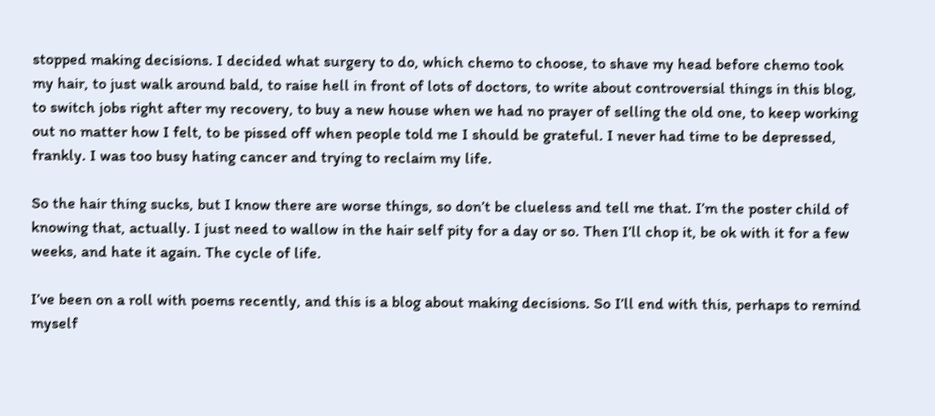stopped making decisions. I decided what surgery to do, which chemo to choose, to shave my head before chemo took my hair, to just walk around bald, to raise hell in front of lots of doctors, to write about controversial things in this blog, to switch jobs right after my recovery, to buy a new house when we had no prayer of selling the old one, to keep working out no matter how I felt, to be pissed off when people told me I should be grateful. I never had time to be depressed, frankly. I was too busy hating cancer and trying to reclaim my life.

So the hair thing sucks, but I know there are worse things, so don’t be clueless and tell me that. I’m the poster child of knowing that, actually. I just need to wallow in the hair self pity for a day or so. Then I’ll chop it, be ok with it for a few weeks, and hate it again. The cycle of life.

I’ve been on a roll with poems recently, and this is a blog about making decisions. So I’ll end with this, perhaps to remind myself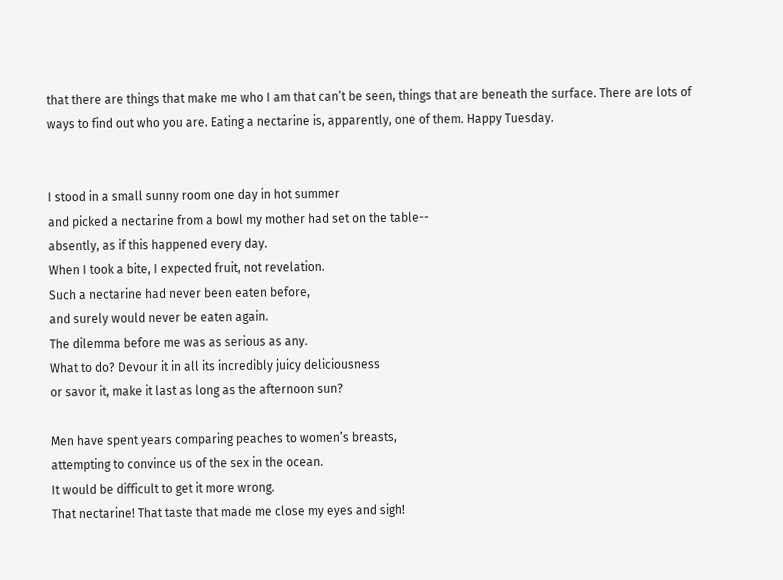that there are things that make me who I am that can’t be seen, things that are beneath the surface. There are lots of ways to find out who you are. Eating a nectarine is, apparently, one of them. Happy Tuesday.


I stood in a small sunny room one day in hot summer
and picked a nectarine from a bowl my mother had set on the table--
absently, as if this happened every day.
When I took a bite, I expected fruit, not revelation.
Such a nectarine had never been eaten before,
and surely would never be eaten again.
The dilemma before me was as serious as any.
What to do? Devour it in all its incredibly juicy deliciousness
or savor it, make it last as long as the afternoon sun?

Men have spent years comparing peaches to women’s breasts,
attempting to convince us of the sex in the ocean.
It would be difficult to get it more wrong.
That nectarine! That taste that made me close my eyes and sigh!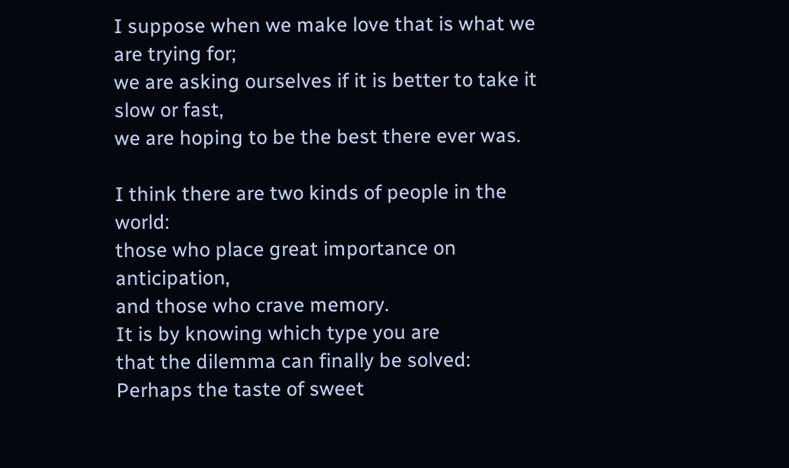I suppose when we make love that is what we are trying for;
we are asking ourselves if it is better to take it slow or fast,
we are hoping to be the best there ever was.

I think there are two kinds of people in the world:
those who place great importance on anticipation,
and those who crave memory.
It is by knowing which type you are
that the dilemma can finally be solved:
Perhaps the taste of sweet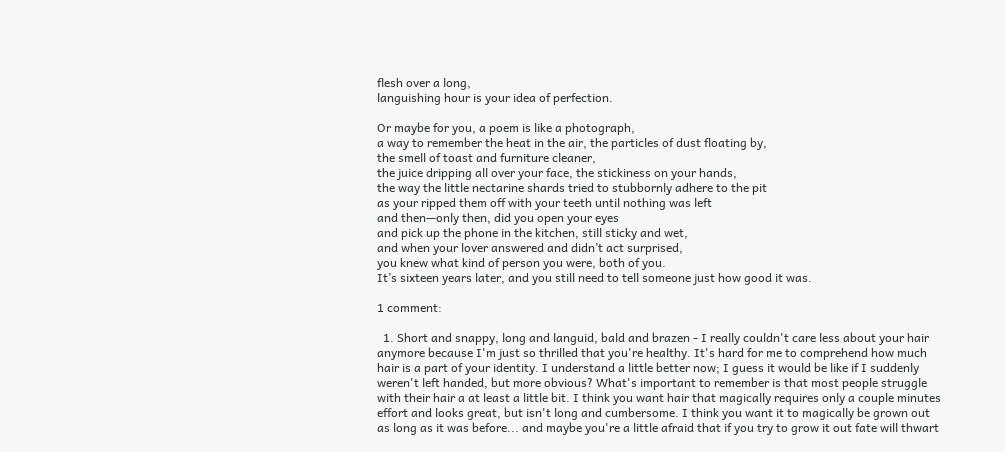flesh over a long,
languishing hour is your idea of perfection.

Or maybe for you, a poem is like a photograph,
a way to remember the heat in the air, the particles of dust floating by,
the smell of toast and furniture cleaner,
the juice dripping all over your face, the stickiness on your hands,
the way the little nectarine shards tried to stubbornly adhere to the pit
as your ripped them off with your teeth until nothing was left
and then—only then, did you open your eyes
and pick up the phone in the kitchen, still sticky and wet,
and when your lover answered and didn’t act surprised,
you knew what kind of person you were, both of you.
It’s sixteen years later, and you still need to tell someone just how good it was.

1 comment:

  1. Short and snappy, long and languid, bald and brazen - I really couldn't care less about your hair anymore because I'm just so thrilled that you're healthy. It's hard for me to comprehend how much hair is a part of your identity. I understand a little better now; I guess it would be like if I suddenly weren't left handed, but more obvious? What's important to remember is that most people struggle with their hair a at least a little bit. I think you want hair that magically requires only a couple minutes effort and looks great, but isn't long and cumbersome. I think you want it to magically be grown out as long as it was before... and maybe you're a little afraid that if you try to grow it out fate will thwart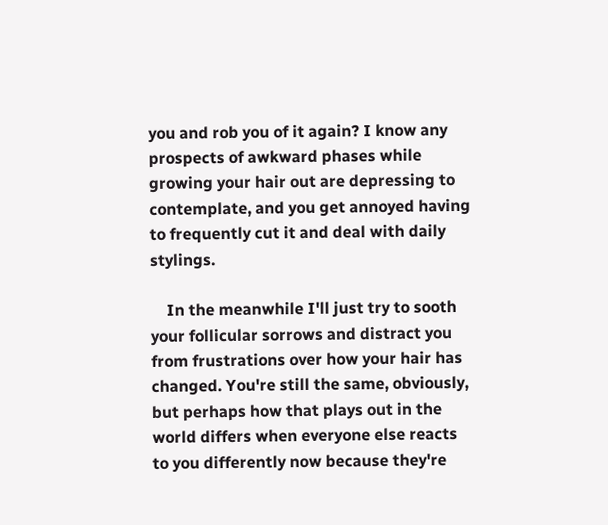you and rob you of it again? I know any prospects of awkward phases while growing your hair out are depressing to contemplate, and you get annoyed having to frequently cut it and deal with daily stylings.

    In the meanwhile I'll just try to sooth your follicular sorrows and distract you from frustrations over how your hair has changed. You're still the same, obviously, but perhaps how that plays out in the world differs when everyone else reacts to you differently now because they're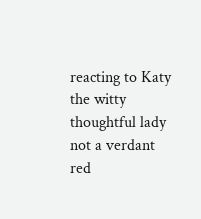reacting to Katy the witty thoughtful lady not a verdant red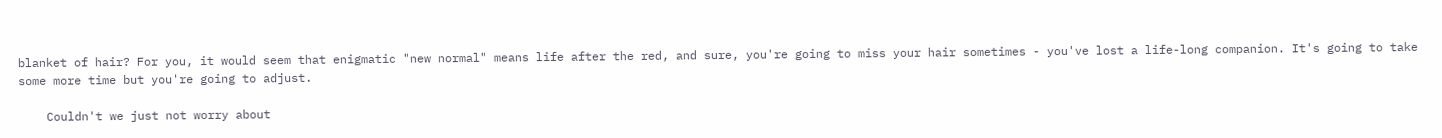blanket of hair? For you, it would seem that enigmatic "new normal" means life after the red, and sure, you're going to miss your hair sometimes - you've lost a life-long companion. It's going to take some more time but you're going to adjust.

    Couldn't we just not worry about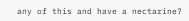any of this and have a nectarine?